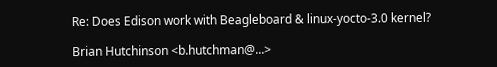Re: Does Edison work with Beagleboard & linux-yocto-3.0 kernel?

Brian Hutchinson <b.hutchman@...>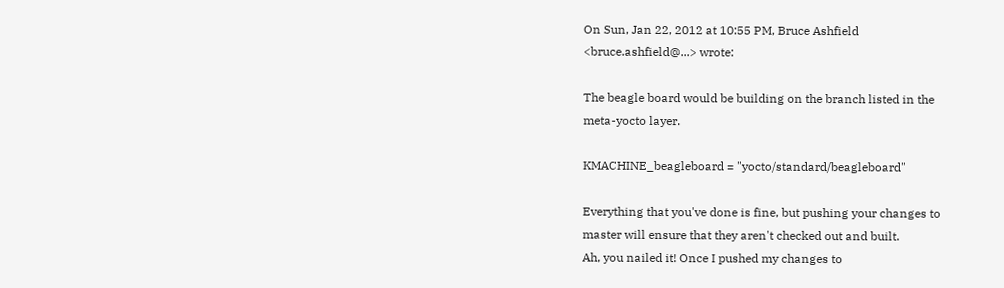On Sun, Jan 22, 2012 at 10:55 PM, Bruce Ashfield
<bruce.ashfield@...> wrote:

The beagle board would be building on the branch listed in the
meta-yocto layer.

KMACHINE_beagleboard = "yocto/standard/beagleboard"

Everything that you've done is fine, but pushing your changes to
master will ensure that they aren't checked out and built.
Ah, you nailed it! Once I pushed my changes to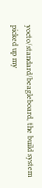yocto/standard/beagleboard, the build system picked up my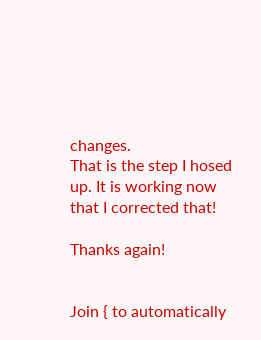changes.
That is the step I hosed up. It is working now that I corrected that!

Thanks again!


Join { to automatically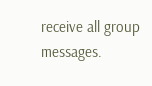receive all group messages.